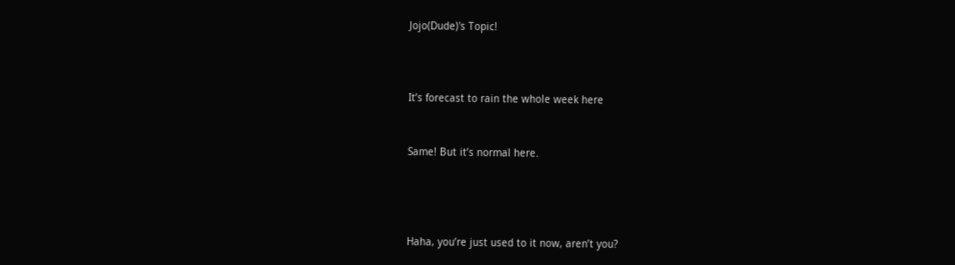Jojo(Dude)'s Topic!



It’s forecast to rain the whole week here


Same! But it’s normal here.




Haha, you’re just used to it now, aren’t you?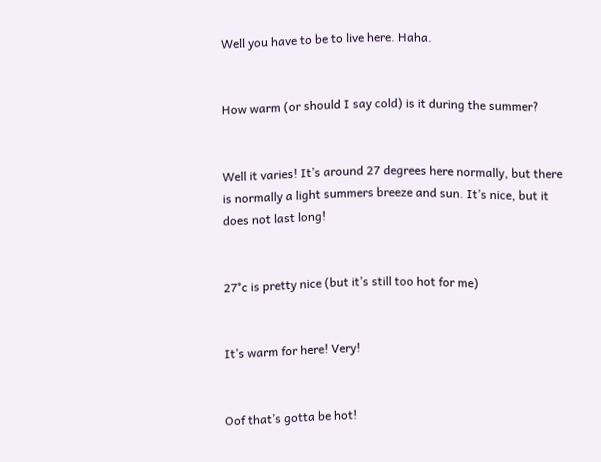Well you have to be to live here. Haha.


How warm (or should I say cold) is it during the summer?


Well it varies! It’s around 27 degrees here normally, but there is normally a light summers breeze and sun. It’s nice, but it does not last long!


27°c is pretty nice (but it’s still too hot for me)


It’s warm for here! Very!


Oof that’s gotta be hot!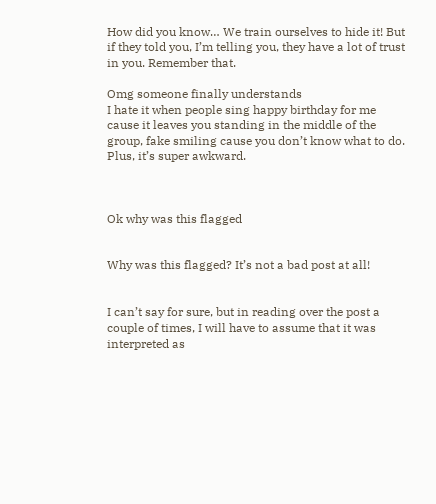How did you know… We train ourselves to hide it! But if they told you, I’m telling you, they have a lot of trust in you. Remember that.

Omg someone finally understands
I hate it when people sing happy birthday for me cause it leaves you standing in the middle of the group, fake smiling cause you don’t know what to do. Plus, it’s super awkward.



Ok why was this flagged


Why was this flagged? It’s not a bad post at all!


I can’t say for sure, but in reading over the post a couple of times, I will have to assume that it was interpreted as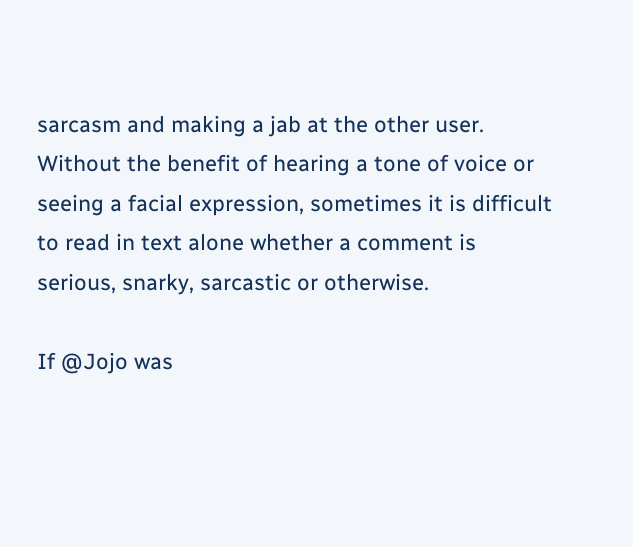sarcasm and making a jab at the other user. Without the benefit of hearing a tone of voice or seeing a facial expression, sometimes it is difficult to read in text alone whether a comment is serious, snarky, sarcastic or otherwise.

If @Jojo was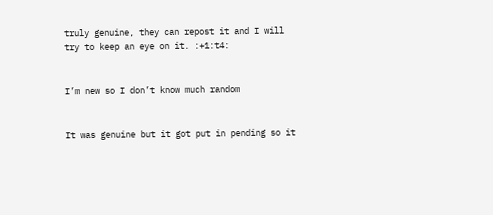truly genuine, they can repost it and I will try to keep an eye on it. :+1:t4:


I’m new so I don’t know much random


It was genuine but it got put in pending so it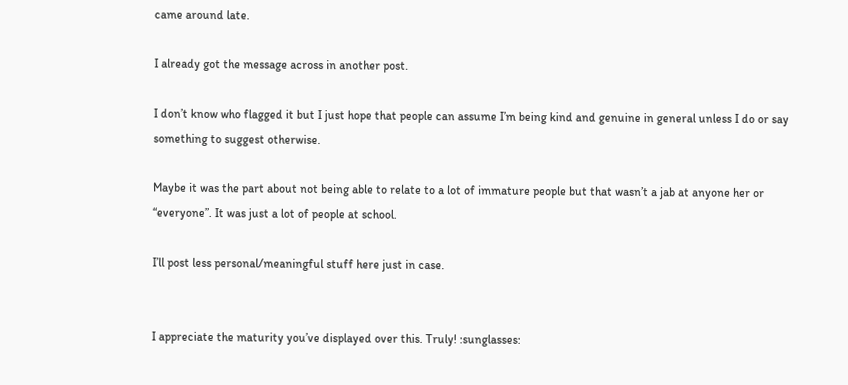came around late.

I already got the message across in another post.

I don’t know who flagged it but I just hope that people can assume I’m being kind and genuine in general unless I do or say something to suggest otherwise.

Maybe it was the part about not being able to relate to a lot of immature people but that wasn’t a jab at anyone her or “everyone”. It was just a lot of people at school.

I’ll post less personal/meaningful stuff here just in case.


I appreciate the maturity you’ve displayed over this. Truly! :sunglasses: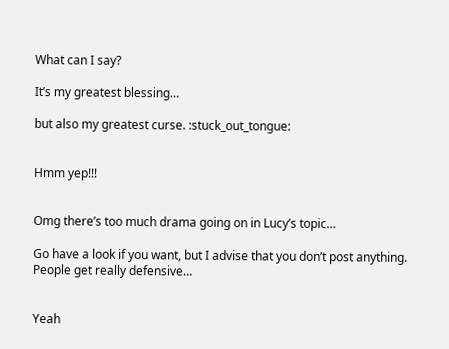What can I say?

It’s my greatest blessing…

but also my greatest curse. :stuck_out_tongue:


Hmm yep!!!


Omg there’s too much drama going on in Lucy’s topic…

Go have a look if you want, but I advise that you don’t post anything. People get really defensive…


Yeah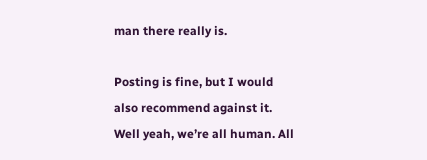man there really is.

Posting is fine, but I would also recommend against it.
Well yeah, we’re all human. All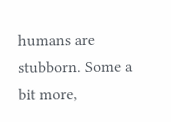humans are stubborn. Some a bit more,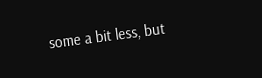some a bit less, but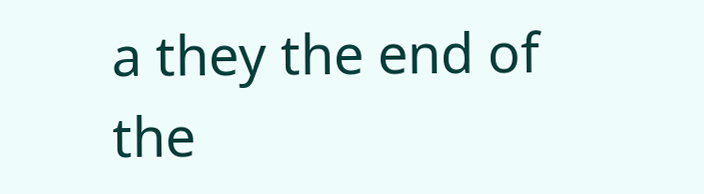a they the end of the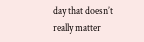day that doesn’t really matter